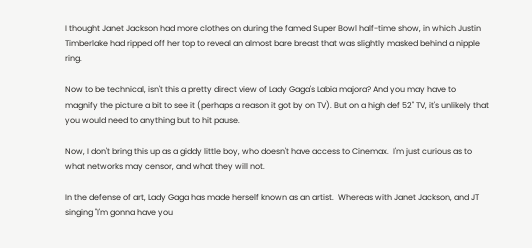I thought Janet Jackson had more clothes on during the famed Super Bowl half-time show, in which Justin Timberlake had ripped off her top to reveal an almost bare breast that was slightly masked behind a nipple ring.

Now to be technical, isn't this a pretty direct view of Lady Gaga's Labia majora? And you may have to magnify the picture a bit to see it (perhaps a reason it got by on TV). But on a high def 52" TV, it's unlikely that you would need to anything but to hit pause.

Now, I don't bring this up as a giddy little boy, who doesn't have access to Cinemax.  I'm just curious as to what networks may censor, and what they will not.

In the defense of art, Lady Gaga has made herself known as an artist.  Whereas with Janet Jackson, and JT singing "I'm gonna have you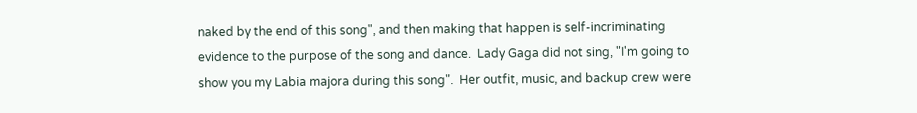naked by the end of this song", and then making that happen is self-incriminating evidence to the purpose of the song and dance.  Lady Gaga did not sing, "I'm going to show you my Labia majora during this song".  Her outfit, music, and backup crew were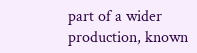part of a wider production, known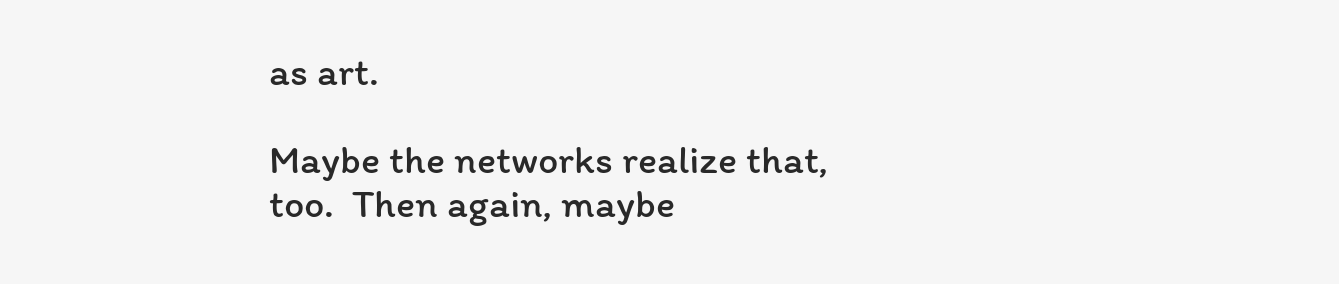as art.

Maybe the networks realize that, too.  Then again, maybe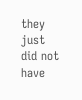they just did not have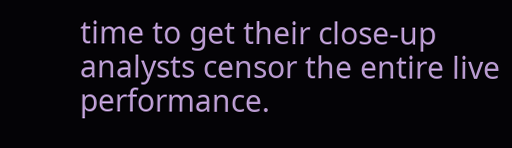time to get their close-up analysts censor the entire live performance.